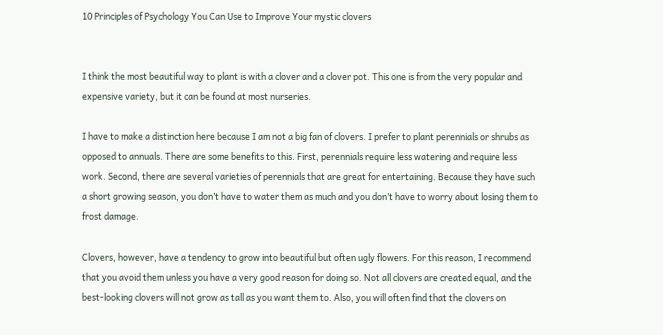10 Principles of Psychology You Can Use to Improve Your mystic clovers


I think the most beautiful way to plant is with a clover and a clover pot. This one is from the very popular and expensive variety, but it can be found at most nurseries.

I have to make a distinction here because I am not a big fan of clovers. I prefer to plant perennials or shrubs as opposed to annuals. There are some benefits to this. First, perennials require less watering and require less work. Second, there are several varieties of perennials that are great for entertaining. Because they have such a short growing season, you don’t have to water them as much and you don’t have to worry about losing them to frost damage.

Clovers, however, have a tendency to grow into beautiful but often ugly flowers. For this reason, I recommend that you avoid them unless you have a very good reason for doing so. Not all clovers are created equal, and the best-looking clovers will not grow as tall as you want them to. Also, you will often find that the clovers on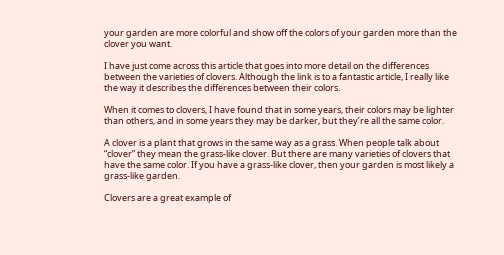your garden are more colorful and show off the colors of your garden more than the clover you want.

I have just come across this article that goes into more detail on the differences between the varieties of clovers. Although the link is to a fantastic article, I really like the way it describes the differences between their colors.

When it comes to clovers, I have found that in some years, their colors may be lighter than others, and in some years they may be darker, but they’re all the same color.

A clover is a plant that grows in the same way as a grass. When people talk about “clover” they mean the grass-like clover. But there are many varieties of clovers that have the same color. If you have a grass-like clover, then your garden is most likely a grass-like garden.

Clovers are a great example of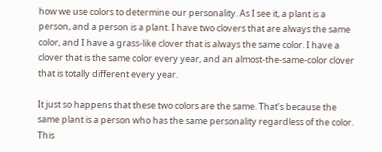how we use colors to determine our personality. As I see it, a plant is a person, and a person is a plant. I have two clovers that are always the same color, and I have a grass-like clover that is always the same color. I have a clover that is the same color every year, and an almost-the-same-color clover that is totally different every year.

It just so happens that these two colors are the same. That’s because the same plant is a person who has the same personality regardless of the color. This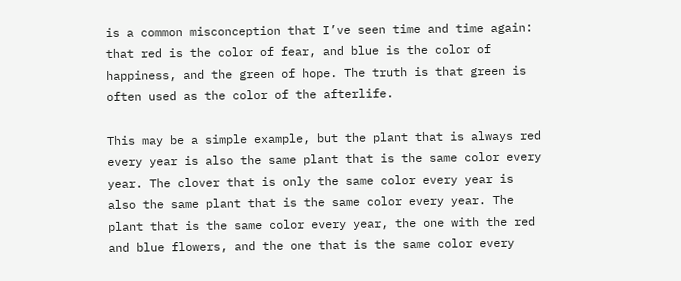is a common misconception that I’ve seen time and time again: that red is the color of fear, and blue is the color of happiness, and the green of hope. The truth is that green is often used as the color of the afterlife.

This may be a simple example, but the plant that is always red every year is also the same plant that is the same color every year. The clover that is only the same color every year is also the same plant that is the same color every year. The plant that is the same color every year, the one with the red and blue flowers, and the one that is the same color every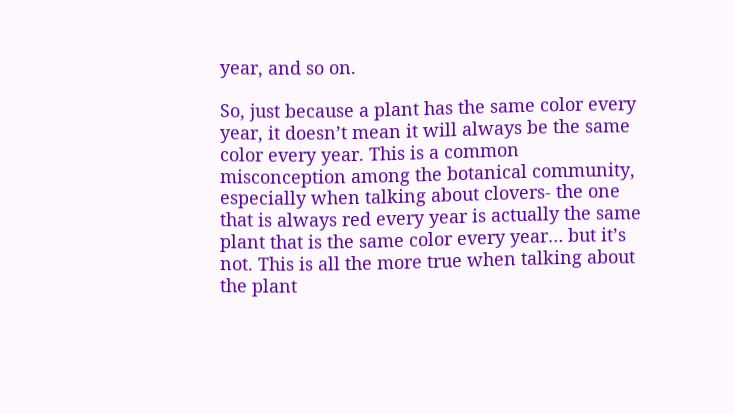year, and so on.

So, just because a plant has the same color every year, it doesn’t mean it will always be the same color every year. This is a common misconception among the botanical community, especially when talking about clovers- the one that is always red every year is actually the same plant that is the same color every year… but it’s not. This is all the more true when talking about the plant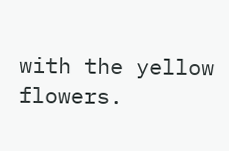with the yellow flowers.